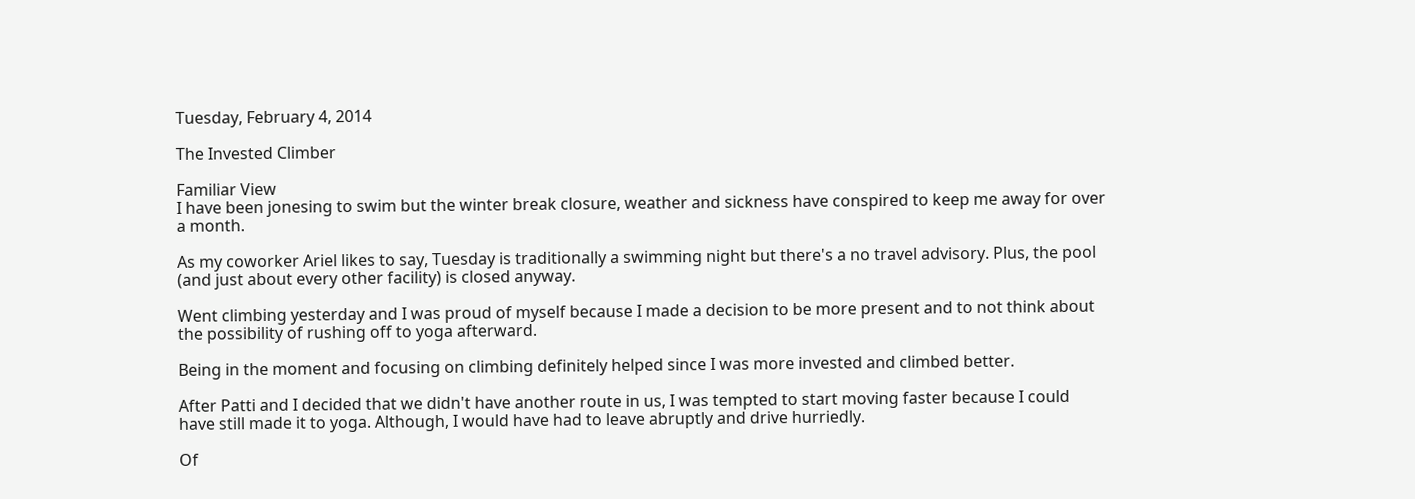Tuesday, February 4, 2014

The Invested Climber

Familiar View
I have been jonesing to swim but the winter break closure, weather and sickness have conspired to keep me away for over a month.

As my coworker Ariel likes to say, Tuesday is traditionally a swimming night but there's a no travel advisory. Plus, the pool (and just about every other facility) is closed anyway.

Went climbing yesterday and I was proud of myself because I made a decision to be more present and to not think about the possibility of rushing off to yoga afterward.

Being in the moment and focusing on climbing definitely helped since I was more invested and climbed better.

After Patti and I decided that we didn't have another route in us, I was tempted to start moving faster because I could have still made it to yoga. Although, I would have had to leave abruptly and drive hurriedly.

Of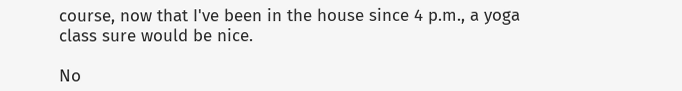course, now that I've been in the house since 4 p.m., a yoga class sure would be nice.

No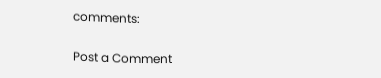comments:

Post a Comment